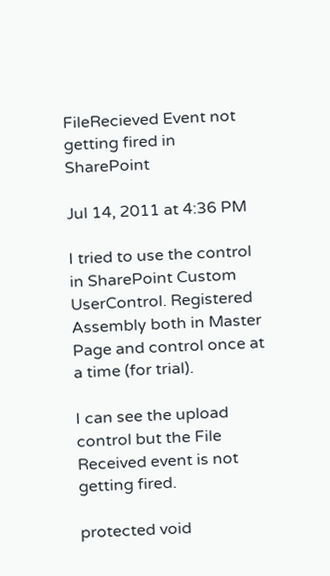FileRecieved Event not getting fired in SharePoint

Jul 14, 2011 at 4:36 PM

I tried to use the control in SharePoint Custom UserControl. Registered Assembly both in Master Page and control once at a time (for trial).

I can see the upload control but the File Received event is not getting fired.

protected void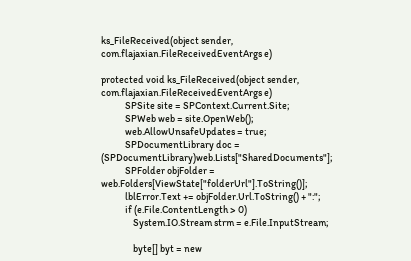ks_FileReceived(object sender, com.flajaxian.FileReceivedEventArgs e)

protected void ks_FileReceived(object sender, com.flajaxian.FileReceivedEventArgs e)
            SPSite site = SPContext.Current.Site;
            SPWeb web = site.OpenWeb();
            web.AllowUnsafeUpdates = true;
            SPDocumentLibrary doc = (SPDocumentLibrary)web.Lists["SharedDocuments"];
            SPFolder objFolder = web.Folders[ViewState["folderUrl"].ToString()];
            lblError.Text += objFolder.Url.ToString() + ":";
            if (e.File.ContentLength > 0)
                System.IO.Stream strm = e.File.InputStream;

                byte[] byt = new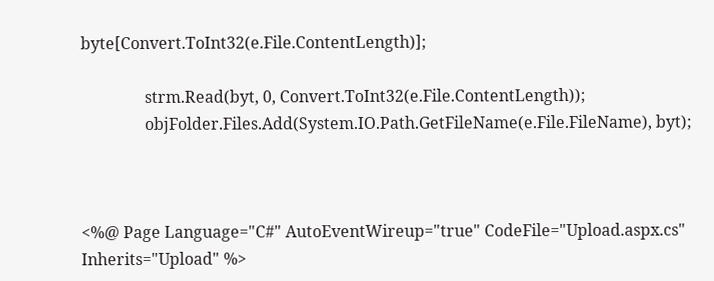byte[Convert.ToInt32(e.File.ContentLength)];

                strm.Read(byt, 0, Convert.ToInt32(e.File.ContentLength));
                objFolder.Files.Add(System.IO.Path.GetFileName(e.File.FileName), byt);



<%@ Page Language="C#" AutoEventWireup="true" CodeFile="Upload.aspx.cs" Inherits="Upload" %>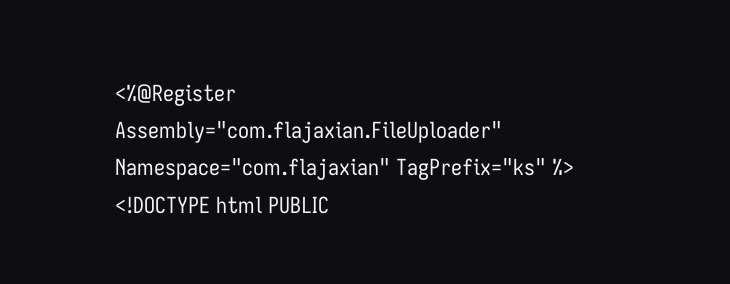<%@Register Assembly="com.flajaxian.FileUploader" Namespace="com.flajaxian" TagPrefix="ks" %>
<!DOCTYPE html PUBLIC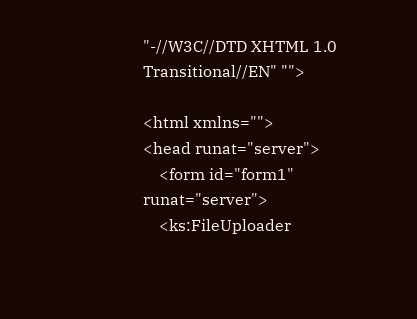"-//W3C//DTD XHTML 1.0 Transitional//EN" "">

<html xmlns="">
<head runat="server">
    <form id="form1" runat="server">
    <ks:FileUploader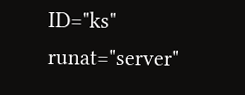ID="ks" runat="server"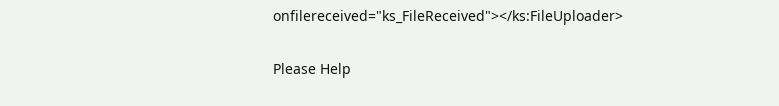onfilereceived="ks_FileReceived"></ks:FileUploader>

Please Help